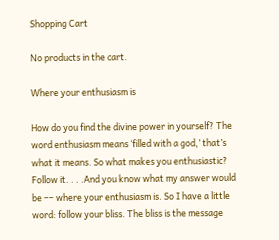Shopping Cart

No products in the cart.

Where your enthusiasm is

How do you find the divine power in yourself? The word enthusiasm means ‘filled with a god,’ that’s what it means. So what makes you enthusiastic? Follow it. . . .And you know what my answer would be –– where your enthusiasm is. So I have a little word: follow your bliss. The bliss is the message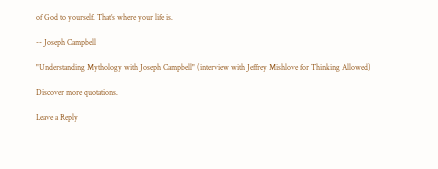of God to yourself. That’s where your life is.

-- Joseph Campbell

"Understanding Mythology with Joseph Campbell" (interview with Jeffrey Mishlove for Thinking Allowed)

Discover more quotations.

Leave a Reply